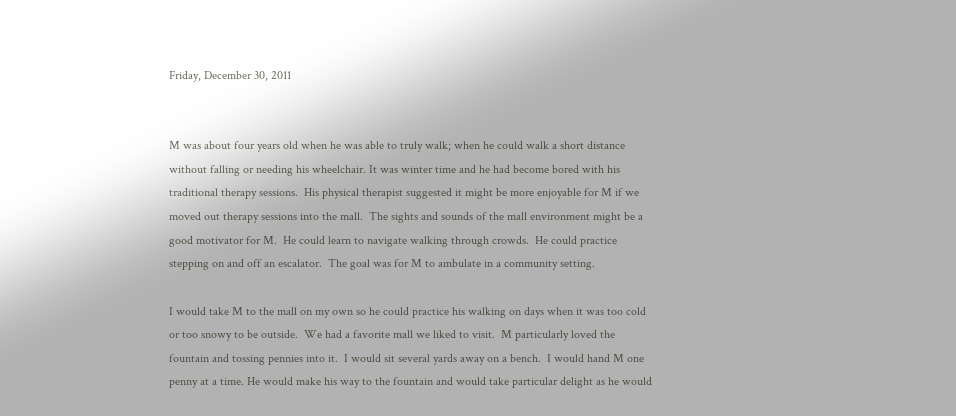Friday, December 30, 2011


M was about four years old when he was able to truly walk; when he could walk a short distance without falling or needing his wheelchair. It was winter time and he had become bored with his traditional therapy sessions.  His physical therapist suggested it might be more enjoyable for M if we moved out therapy sessions into the mall.  The sights and sounds of the mall environment might be a good motivator for M.  He could learn to navigate walking through crowds.  He could practice stepping on and off an escalator.  The goal was for M to ambulate in a community setting.

I would take M to the mall on my own so he could practice his walking on days when it was too cold or too snowy to be outside.  We had a favorite mall we liked to visit.  M particularly loved the fountain and tossing pennies into it.  I would sit several yards away on a bench.  I would hand M one penny at a time. He would make his way to the fountain and would take particular delight as he would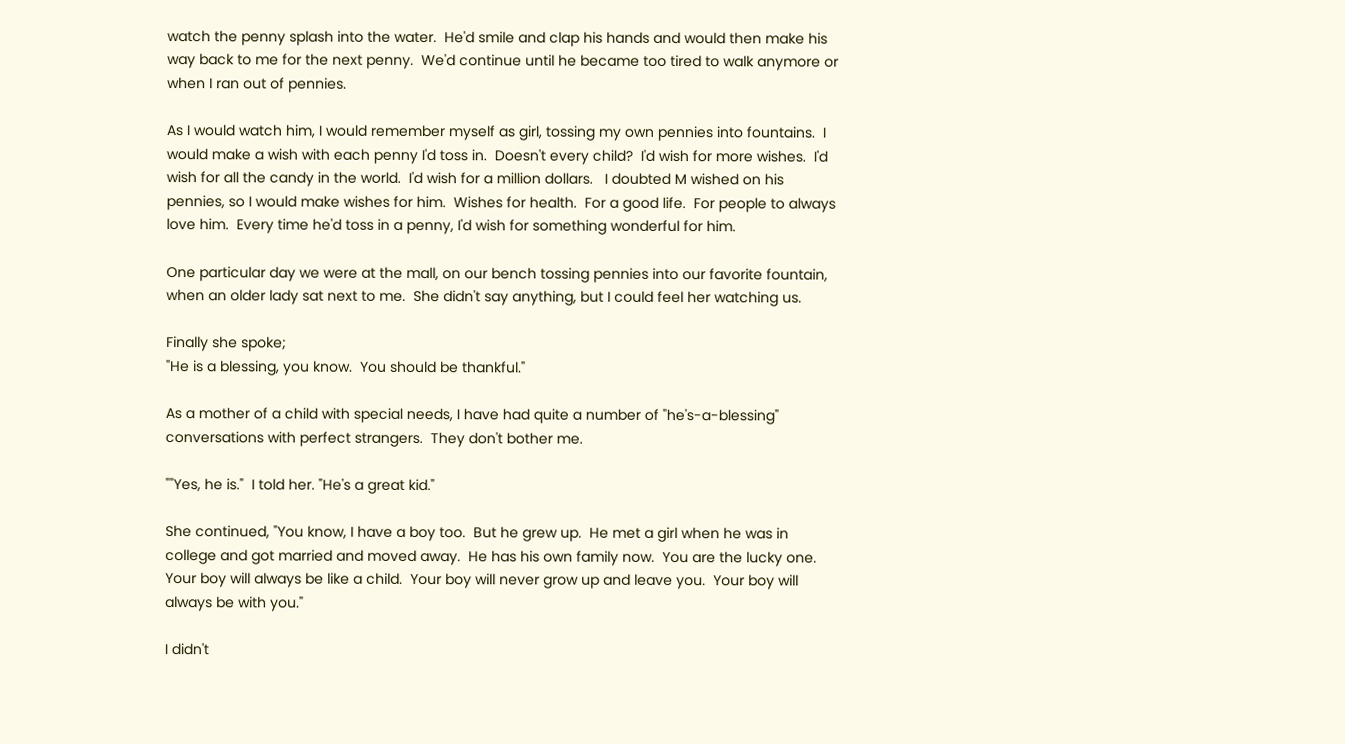watch the penny splash into the water.  He'd smile and clap his hands and would then make his way back to me for the next penny.  We'd continue until he became too tired to walk anymore or when I ran out of pennies.

As I would watch him, I would remember myself as girl, tossing my own pennies into fountains.  I would make a wish with each penny I'd toss in.  Doesn't every child?  I'd wish for more wishes.  I'd wish for all the candy in the world.  I'd wish for a million dollars.   I doubted M wished on his pennies, so I would make wishes for him.  Wishes for health.  For a good life.  For people to always love him.  Every time he'd toss in a penny, I'd wish for something wonderful for him.

One particular day we were at the mall, on our bench tossing pennies into our favorite fountain, when an older lady sat next to me.  She didn't say anything, but I could feel her watching us.

Finally she spoke;
"He is a blessing, you know.  You should be thankful."

As a mother of a child with special needs, I have had quite a number of "he's-a-blessing" conversations with perfect strangers.  They don't bother me.

""Yes, he is."  I told her. "He's a great kid."

She continued, "You know, I have a boy too.  But he grew up.  He met a girl when he was in college and got married and moved away.  He has his own family now.  You are the lucky one.  Your boy will always be like a child.  Your boy will never grow up and leave you.  Your boy will always be with you."

I didn't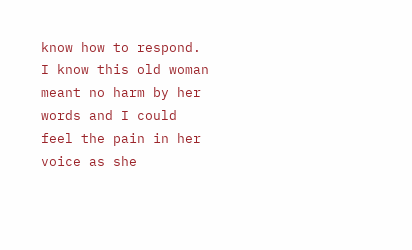know how to respond.  I know this old woman meant no harm by her words and I could feel the pain in her voice as she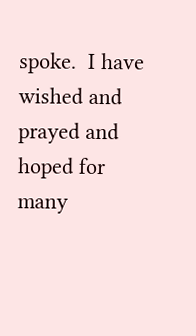spoke.  I have wished and prayed and hoped for many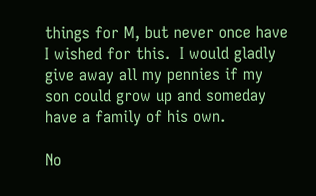things for M, but never once have I wished for this.  I would gladly give away all my pennies if my son could grow up and someday have a family of his own.

No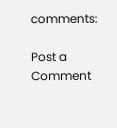comments:

Post a Comment